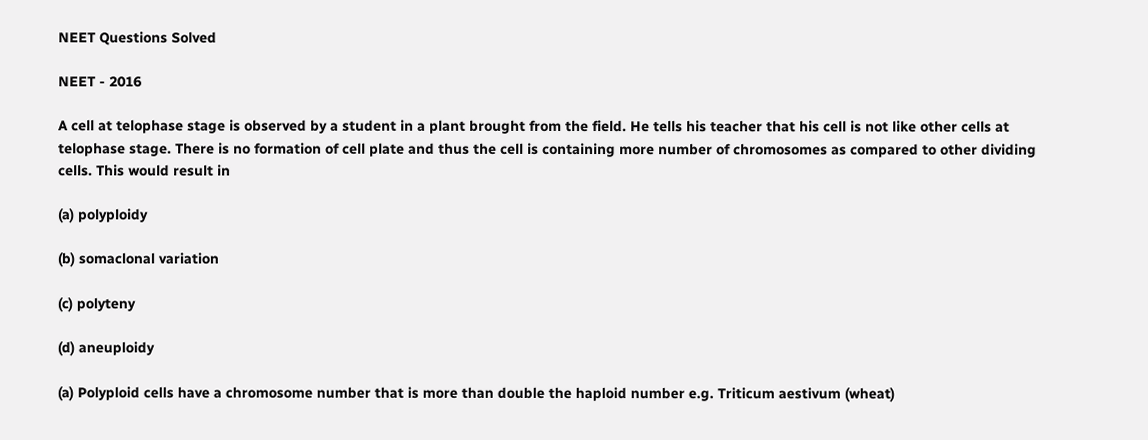NEET Questions Solved

NEET - 2016

A cell at telophase stage is observed by a student in a plant brought from the field. He tells his teacher that his cell is not like other cells at telophase stage. There is no formation of cell plate and thus the cell is containing more number of chromosomes as compared to other dividing cells. This would result in

(a) polyploidy

(b) somaclonal variation

(c) polyteny

(d) aneuploidy

(a) Polyploid cells have a chromosome number that is more than double the haploid number e.g. Triticum aestivum (wheat)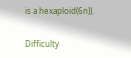is a hexaploid(6n)).

Difficulty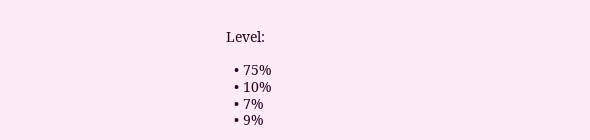Level:

  • 75%
  • 10%
  • 7%
  • 9%